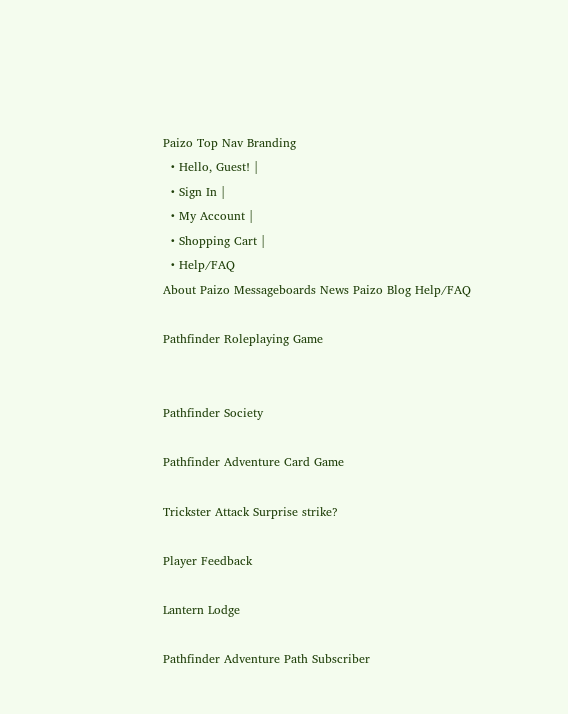Paizo Top Nav Branding
  • Hello, Guest! |
  • Sign In |
  • My Account |
  • Shopping Cart |
  • Help/FAQ
About Paizo Messageboards News Paizo Blog Help/FAQ

Pathfinder Roleplaying Game


Pathfinder Society

Pathfinder Adventure Card Game

Trickster Attack Surprise strike?

Player Feedback

Lantern Lodge

Pathfinder Adventure Path Subscriber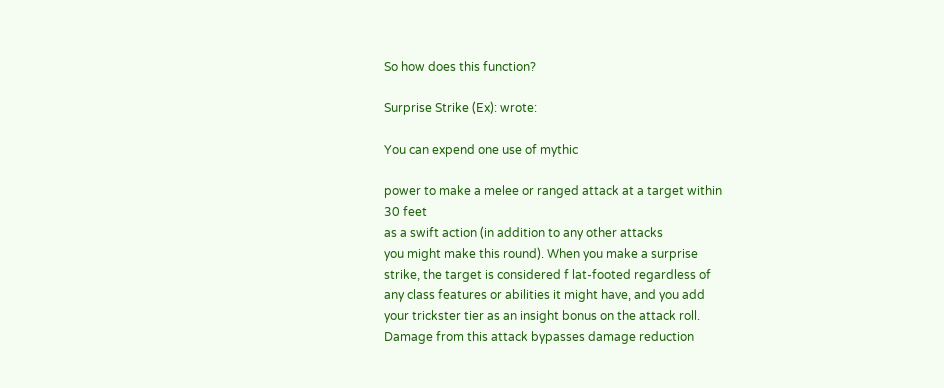So how does this function?

Surprise Strike (Ex): wrote:

You can expend one use of mythic

power to make a melee or ranged attack at a target within
30 feet
as a swift action (in addition to any other attacks
you might make this round). When you make a surprise
strike, the target is considered f lat-footed regardless of
any class features or abilities it might have, and you add
your trickster tier as an insight bonus on the attack roll.
Damage from this attack bypasses damage reduction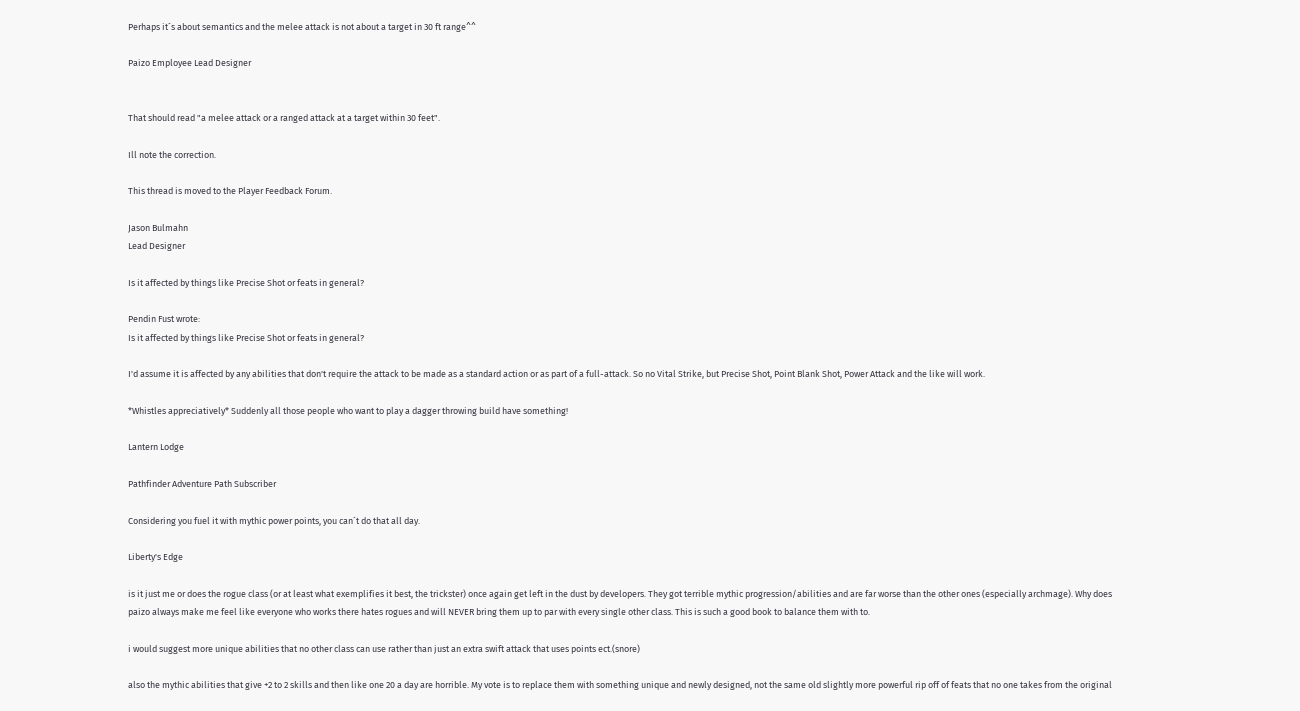Perhaps it´s about semantics and the melee attack is not about a target in 30 ft range^^

Paizo Employee Lead Designer


That should read "a melee attack or a ranged attack at a target within 30 feet".

Ill note the correction.

This thread is moved to the Player Feedback Forum.

Jason Bulmahn
Lead Designer

Is it affected by things like Precise Shot or feats in general?

Pendin Fust wrote:
Is it affected by things like Precise Shot or feats in general?

I'd assume it is affected by any abilities that don't require the attack to be made as a standard action or as part of a full-attack. So no Vital Strike, but Precise Shot, Point Blank Shot, Power Attack and the like will work.

*Whistles appreciatively* Suddenly all those people who want to play a dagger throwing build have something!

Lantern Lodge

Pathfinder Adventure Path Subscriber

Considering you fuel it with mythic power points, you can´t do that all day.

Liberty's Edge

is it just me or does the rogue class (or at least what exemplifies it best, the trickster) once again get left in the dust by developers. They got terrible mythic progression/abilities and are far worse than the other ones (especially archmage). Why does paizo always make me feel like everyone who works there hates rogues and will NEVER bring them up to par with every single other class. This is such a good book to balance them with to.

i would suggest more unique abilities that no other class can use rather than just an extra swift attack that uses points ect.(snore)

also the mythic abilities that give +2 to 2 skills and then like one 20 a day are horrible. My vote is to replace them with something unique and newly designed, not the same old slightly more powerful rip off of feats that no one takes from the original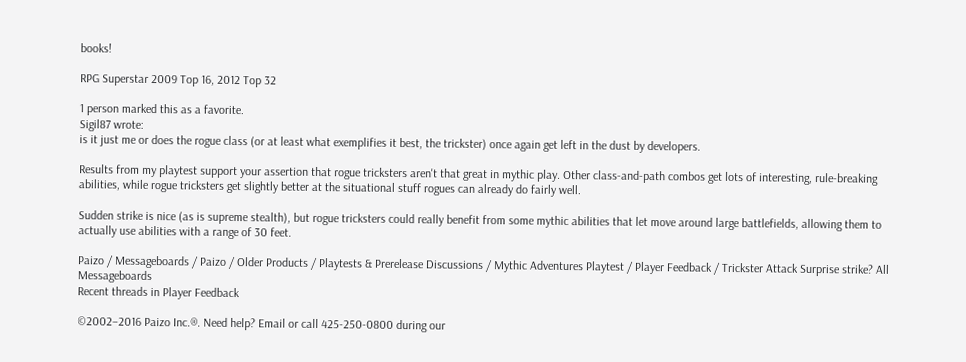books!

RPG Superstar 2009 Top 16, 2012 Top 32

1 person marked this as a favorite.
Sigil87 wrote:
is it just me or does the rogue class (or at least what exemplifies it best, the trickster) once again get left in the dust by developers.

Results from my playtest support your assertion that rogue tricksters aren't that great in mythic play. Other class-and-path combos get lots of interesting, rule-breaking abilities, while rogue tricksters get slightly better at the situational stuff rogues can already do fairly well.

Sudden strike is nice (as is supreme stealth), but rogue tricksters could really benefit from some mythic abilities that let move around large battlefields, allowing them to actually use abilities with a range of 30 feet.

Paizo / Messageboards / Paizo / Older Products / Playtests & Prerelease Discussions / Mythic Adventures Playtest / Player Feedback / Trickster Attack Surprise strike? All Messageboards
Recent threads in Player Feedback

©2002–2016 Paizo Inc.®. Need help? Email or call 425-250-0800 during our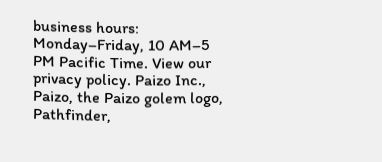business hours: Monday–Friday, 10 AM–5 PM Pacific Time. View our privacy policy. Paizo Inc., Paizo, the Paizo golem logo, Pathfinder,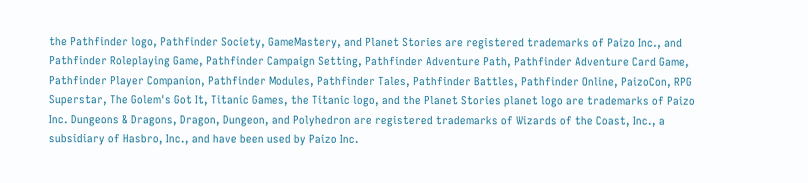the Pathfinder logo, Pathfinder Society, GameMastery, and Planet Stories are registered trademarks of Paizo Inc., and Pathfinder Roleplaying Game, Pathfinder Campaign Setting, Pathfinder Adventure Path, Pathfinder Adventure Card Game, Pathfinder Player Companion, Pathfinder Modules, Pathfinder Tales, Pathfinder Battles, Pathfinder Online, PaizoCon, RPG Superstar, The Golem's Got It, Titanic Games, the Titanic logo, and the Planet Stories planet logo are trademarks of Paizo Inc. Dungeons & Dragons, Dragon, Dungeon, and Polyhedron are registered trademarks of Wizards of the Coast, Inc., a subsidiary of Hasbro, Inc., and have been used by Paizo Inc.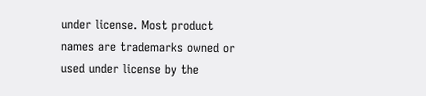under license. Most product names are trademarks owned or used under license by the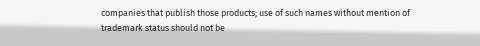companies that publish those products; use of such names without mention of trademark status should not be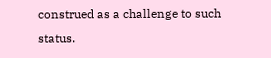construed as a challenge to such status.